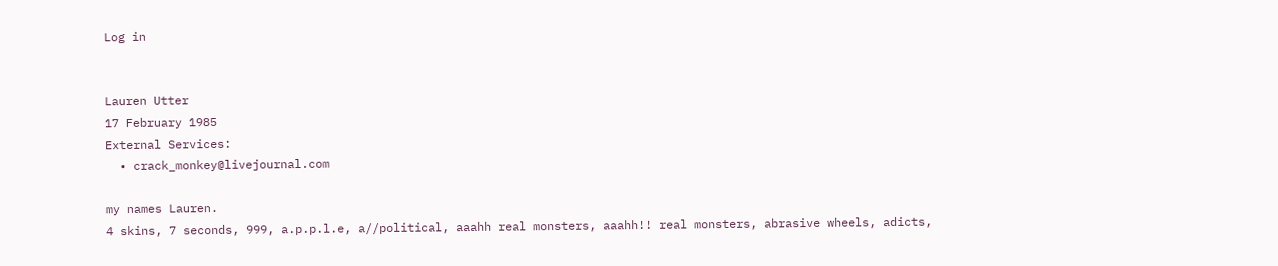Log in


Lauren Utter
17 February 1985
External Services:
  • crack_monkey@livejournal.com

my names Lauren.
4 skins, 7 seconds, 999, a.p.p.l.e, a//political, aaahh real monsters, aaahh!! real monsters, abrasive wheels, adicts,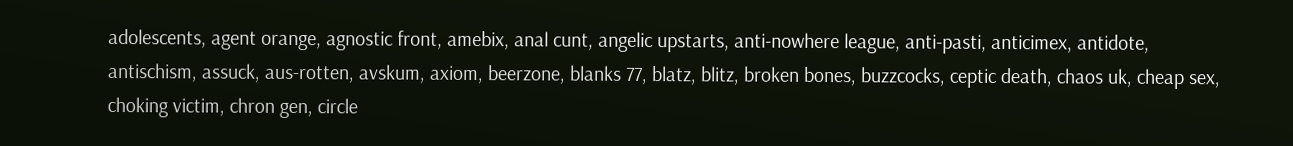adolescents, agent orange, agnostic front, amebix, anal cunt, angelic upstarts, anti-nowhere league, anti-pasti, anticimex, antidote, antischism, assuck, aus-rotten, avskum, axiom, beerzone, blanks 77, blatz, blitz, broken bones, buzzcocks, ceptic death, chaos uk, cheap sex, choking victim, chron gen, circle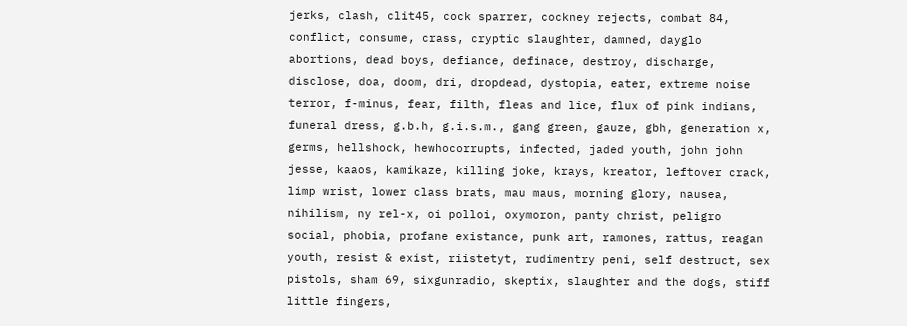jerks, clash, clit45, cock sparrer, cockney rejects, combat 84, conflict, consume, crass, cryptic slaughter, damned, dayglo abortions, dead boys, defiance, definace, destroy, discharge, disclose, doa, doom, dri, dropdead, dystopia, eater, extreme noise terror, f-minus, fear, filth, fleas and lice, flux of pink indians, funeral dress, g.b.h, g.i.s.m., gang green, gauze, gbh, generation x, germs, hellshock, hewhocorrupts, infected, jaded youth, john john jesse, kaaos, kamikaze, killing joke, krays, kreator, leftover crack, limp wrist, lower class brats, mau maus, morning glory, nausea, nihilism, ny rel-x, oi polloi, oxymoron, panty christ, peligro social, phobia, profane existance, punk art, ramones, rattus, reagan youth, resist & exist, riistetyt, rudimentry peni, self destruct, sex pistols, sham 69, sixgunradio, skeptix, slaughter and the dogs, stiff little fingers,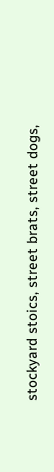stockyard stoics, street brats, street dogs,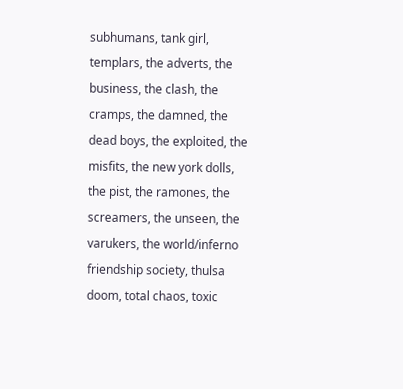subhumans, tank girl, templars, the adverts, the business, the clash, the cramps, the damned, the dead boys, the exploited, the misfits, the new york dolls, the pist, the ramones, the screamers, the unseen, the varukers, the world/inferno friendship society, thulsa doom, total chaos, toxic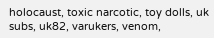holocaust, toxic narcotic, toy dolls, uk subs, uk82, varukers, venom,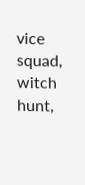vice squad, witch hunt,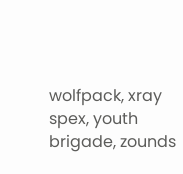wolfpack, xray spex, youth brigade, zounds